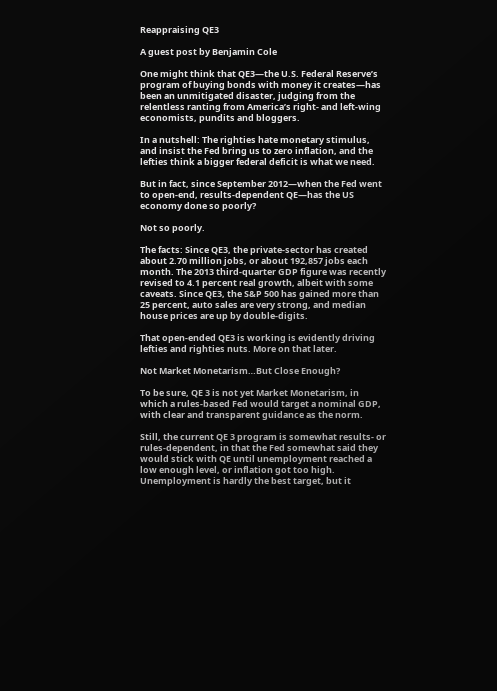Reappraising QE3

A guest post by Benjamin Cole

One might think that QE3—the U.S. Federal Reserve’s program of buying bonds with money it creates—has been an unmitigated disaster, judging from the relentless ranting from America’s right- and left-wing economists, pundits and bloggers.

In a nutshell: The righties hate monetary stimulus, and insist the Fed bring us to zero inflation, and the lefties think a bigger federal deficit is what we need.

But in fact, since September 2012—when the Fed went to open-end, results-dependent QE—has the US economy done so poorly?

Not so poorly.

The facts: Since QE3, the private-sector has created about 2.70 million jobs, or about 192,857 jobs each month. The 2013 third-quarter GDP figure was recently revised to 4.1 percent real growth, albeit with some caveats. Since QE3, the S&P 500 has gained more than 25 percent, auto sales are very strong, and median house prices are up by double-digits.

That open-ended QE3 is working is evidently driving lefties and righties nuts. More on that later.

Not Market Monetarism…But Close Enough?

To be sure, QE 3 is not yet Market Monetarism, in which a rules-based Fed would target a nominal GDP, with clear and transparent guidance as the norm.

Still, the current QE 3 program is somewhat results- or rules-dependent, in that the Fed somewhat said they would stick with QE until unemployment reached a low enough level, or inflation got too high. Unemployment is hardly the best target, but it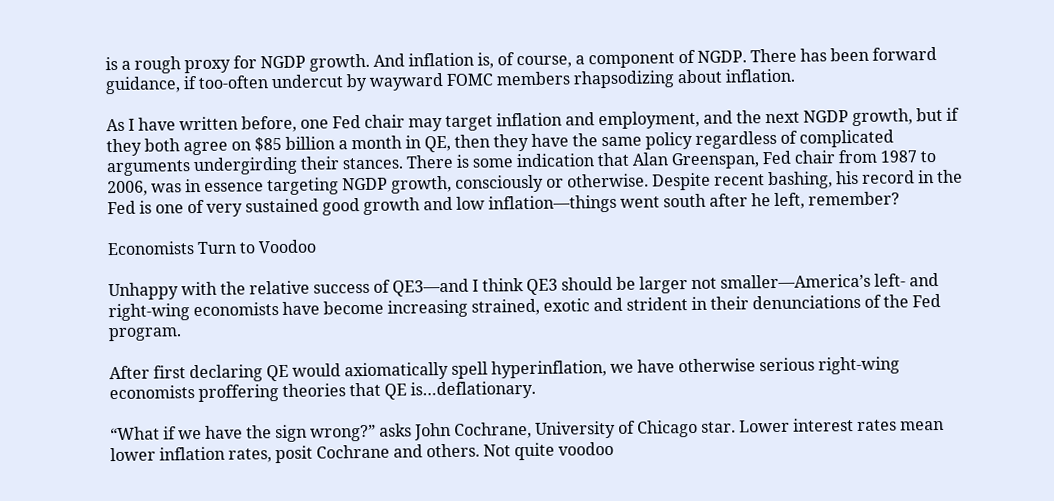is a rough proxy for NGDP growth. And inflation is, of course, a component of NGDP. There has been forward guidance, if too-often undercut by wayward FOMC members rhapsodizing about inflation.

As I have written before, one Fed chair may target inflation and employment, and the next NGDP growth, but if they both agree on $85 billion a month in QE, then they have the same policy regardless of complicated arguments undergirding their stances. There is some indication that Alan Greenspan, Fed chair from 1987 to 2006, was in essence targeting NGDP growth, consciously or otherwise. Despite recent bashing, his record in the Fed is one of very sustained good growth and low inflation—things went south after he left, remember?

Economists Turn to Voodoo

Unhappy with the relative success of QE3—and I think QE3 should be larger not smaller—America’s left- and right-wing economists have become increasing strained, exotic and strident in their denunciations of the Fed program.

After first declaring QE would axiomatically spell hyperinflation, we have otherwise serious right-wing economists proffering theories that QE is…deflationary.

“What if we have the sign wrong?” asks John Cochrane, University of Chicago star. Lower interest rates mean lower inflation rates, posit Cochrane and others. Not quite voodoo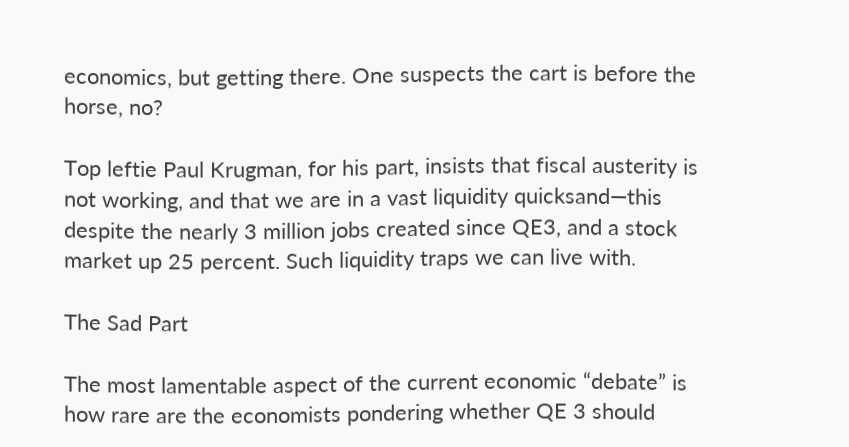economics, but getting there. One suspects the cart is before the horse, no?

Top leftie Paul Krugman, for his part, insists that fiscal austerity is not working, and that we are in a vast liquidity quicksand—this despite the nearly 3 million jobs created since QE3, and a stock market up 25 percent. Such liquidity traps we can live with.

The Sad Part

The most lamentable aspect of the current economic “debate” is how rare are the economists pondering whether QE 3 should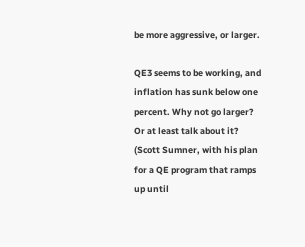be more aggressive, or larger.

QE3 seems to be working, and inflation has sunk below one percent. Why not go larger? Or at least talk about it? (Scott Sumner, with his plan for a QE program that ramps up until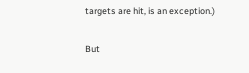targets are hit, is an exception.)

But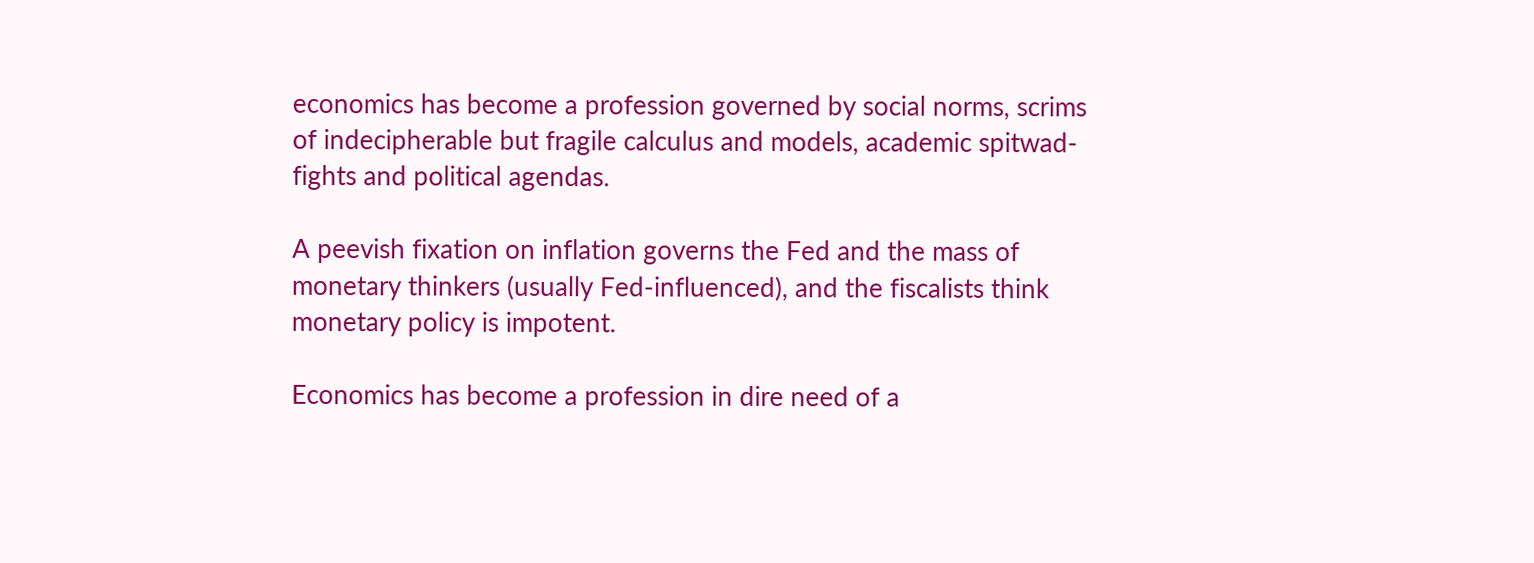economics has become a profession governed by social norms, scrims of indecipherable but fragile calculus and models, academic spitwad-fights and political agendas.

A peevish fixation on inflation governs the Fed and the mass of monetary thinkers (usually Fed-influenced), and the fiscalists think monetary policy is impotent.

Economics has become a profession in dire need of a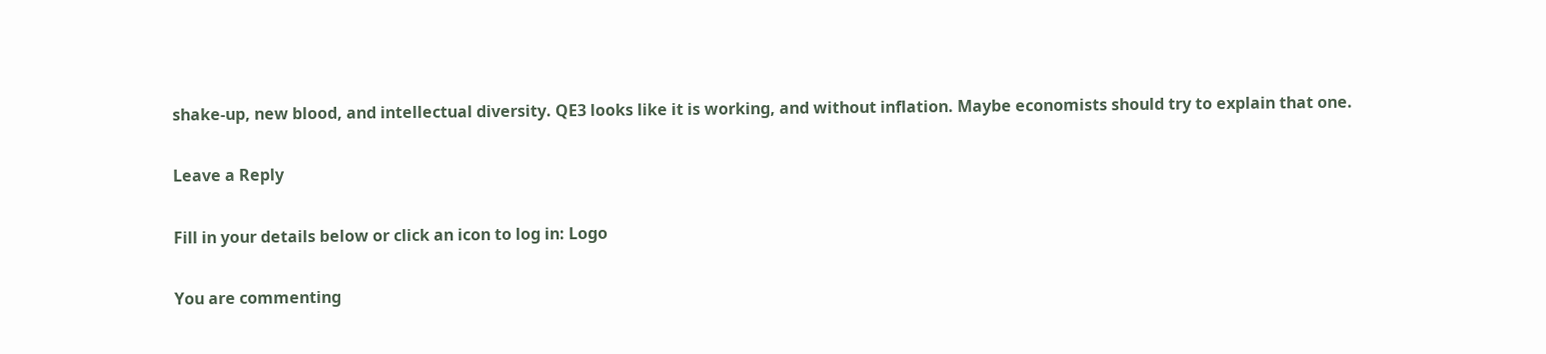shake-up, new blood, and intellectual diversity. QE3 looks like it is working, and without inflation. Maybe economists should try to explain that one.

Leave a Reply

Fill in your details below or click an icon to log in: Logo

You are commenting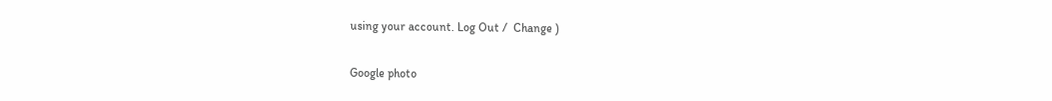using your account. Log Out /  Change )

Google photo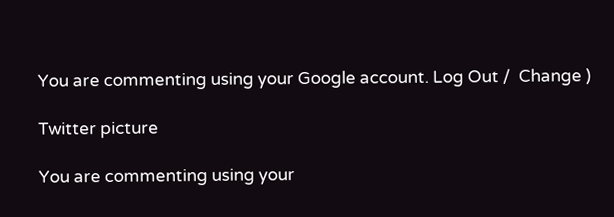You are commenting using your Google account. Log Out /  Change )

Twitter picture

You are commenting using your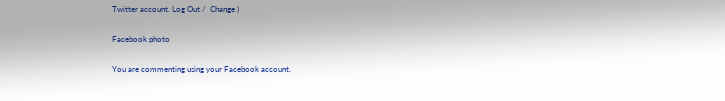Twitter account. Log Out /  Change )

Facebook photo

You are commenting using your Facebook account.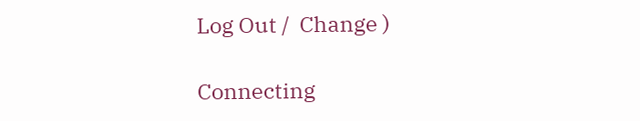Log Out /  Change )

Connecting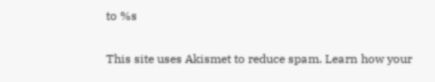to %s

This site uses Akismet to reduce spam. Learn how your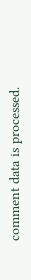comment data is processed.